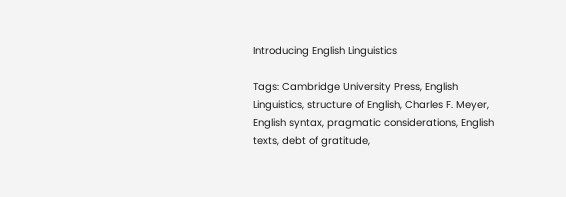Introducing English Linguistics

Tags: Cambridge University Press, English Linguistics, structure of English, Charles F. Meyer, English syntax, pragmatic considerations, English texts, debt of gratitude,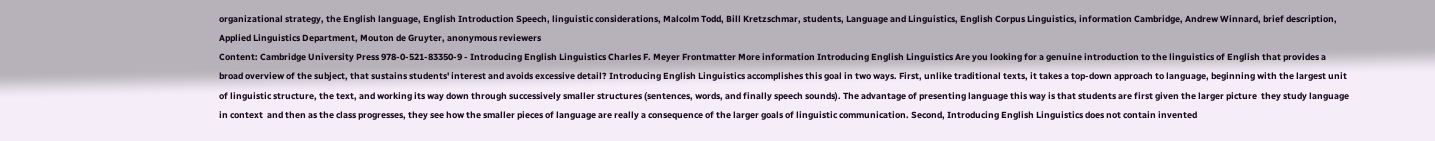organizational strategy, the English language, English Introduction Speech, linguistic considerations, Malcolm Todd, Bill Kretzschmar, students, Language and Linguistics, English Corpus Linguistics, information Cambridge, Andrew Winnard, brief description, Applied Linguistics Department, Mouton de Gruyter, anonymous reviewers
Content: Cambridge University Press 978-0-521-83350-9 - Introducing English Linguistics Charles F. Meyer Frontmatter More information Introducing English Linguistics Are you looking for a genuine introduction to the linguistics of English that provides a broad overview of the subject, that sustains students' interest and avoids excessive detail? Introducing English Linguistics accomplishes this goal in two ways. First, unlike traditional texts, it takes a top-down approach to language, beginning with the largest unit of linguistic structure, the text, and working its way down through successively smaller structures (sentences, words, and finally speech sounds). The advantage of presenting language this way is that students are first given the larger picture  they study language in context  and then as the class progresses, they see how the smaller pieces of language are really a consequence of the larger goals of linguistic communication. Second, Introducing English Linguistics does not contain invented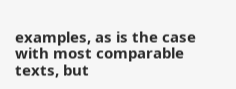examples, as is the case with most comparable texts, but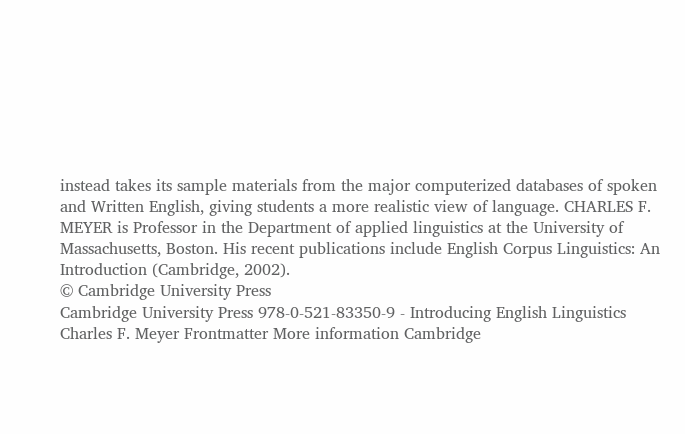instead takes its sample materials from the major computerized databases of spoken and Written English, giving students a more realistic view of language. CHARLES F. MEYER is Professor in the Department of applied linguistics at the University of Massachusetts, Boston. His recent publications include English Corpus Linguistics: An Introduction (Cambridge, 2002).
© Cambridge University Press
Cambridge University Press 978-0-521-83350-9 - Introducing English Linguistics Charles F. Meyer Frontmatter More information Cambridge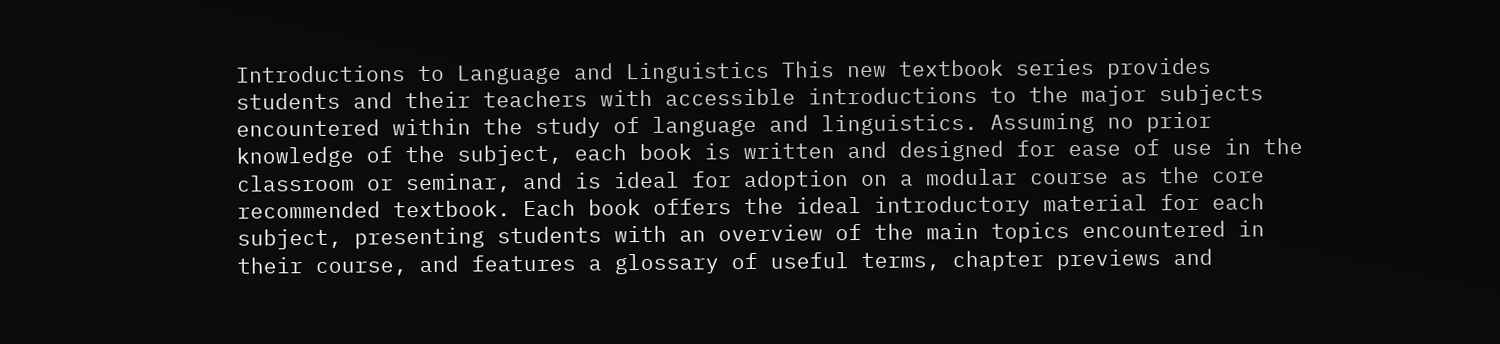Introductions to Language and Linguistics This new textbook series provides students and their teachers with accessible introductions to the major subjects encountered within the study of language and linguistics. Assuming no prior knowledge of the subject, each book is written and designed for ease of use in the classroom or seminar, and is ideal for adoption on a modular course as the core recommended textbook. Each book offers the ideal introductory material for each subject, presenting students with an overview of the main topics encountered in their course, and features a glossary of useful terms, chapter previews and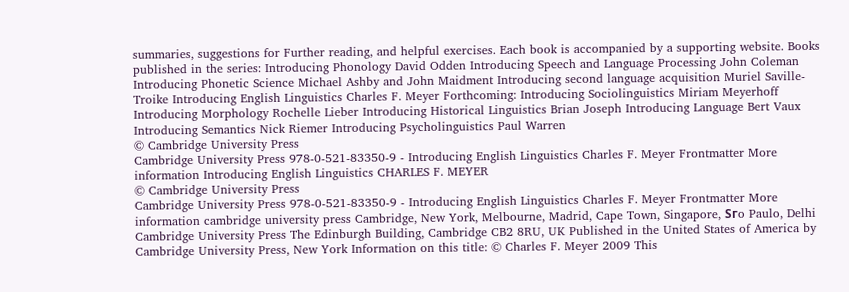summaries, suggestions for Further reading, and helpful exercises. Each book is accompanied by a supporting website. Books published in the series: Introducing Phonology David Odden Introducing Speech and Language Processing John Coleman Introducing Phonetic Science Michael Ashby and John Maidment Introducing second language acquisition Muriel Saville-Troike Introducing English Linguistics Charles F. Meyer Forthcoming: Introducing Sociolinguistics Miriam Meyerhoff Introducing Morphology Rochelle Lieber Introducing Historical Linguistics Brian Joseph Introducing Language Bert Vaux Introducing Semantics Nick Riemer Introducing Psycholinguistics Paul Warren
© Cambridge University Press
Cambridge University Press 978-0-521-83350-9 - Introducing English Linguistics Charles F. Meyer Frontmatter More information Introducing English Linguistics CHARLES F. MEYER
© Cambridge University Press
Cambridge University Press 978-0-521-83350-9 - Introducing English Linguistics Charles F. Meyer Frontmatter More information cambridge university press Cambridge, New York, Melbourne, Madrid, Cape Town, Singapore, Sгo Paulo, Delhi Cambridge University Press The Edinburgh Building, Cambridge CB2 8RU, UK Published in the United States of America by Cambridge University Press, New York Information on this title: © Charles F. Meyer 2009 This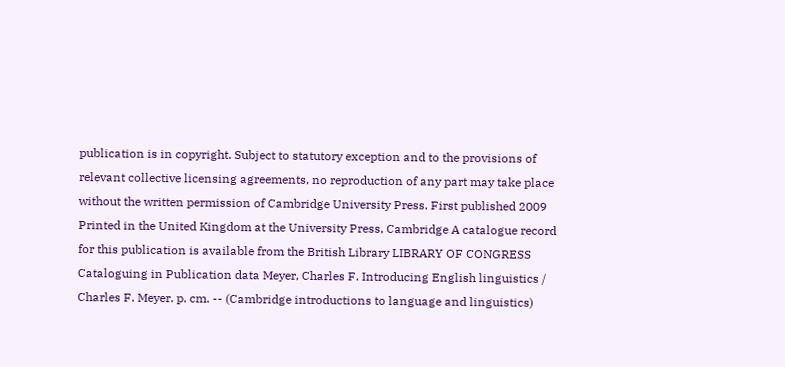publication is in copyright. Subject to statutory exception and to the provisions of relevant collective licensing agreements, no reproduction of any part may take place without the written permission of Cambridge University Press. First published 2009 Printed in the United Kingdom at the University Press, Cambridge A catalogue record for this publication is available from the British Library LIBRARY OF CONGRESS Cataloguing in Publication data Meyer, Charles F. Introducing English linguistics / Charles F. Meyer. p. cm. -- (Cambridge introductions to language and linguistics)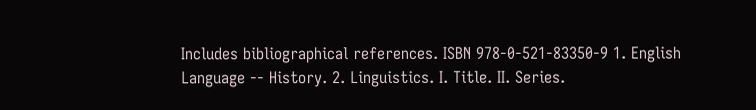Includes bibliographical references. ISBN 978-0-521-83350-9 1. English Language -- History. 2. Linguistics. I. Title. II. Series.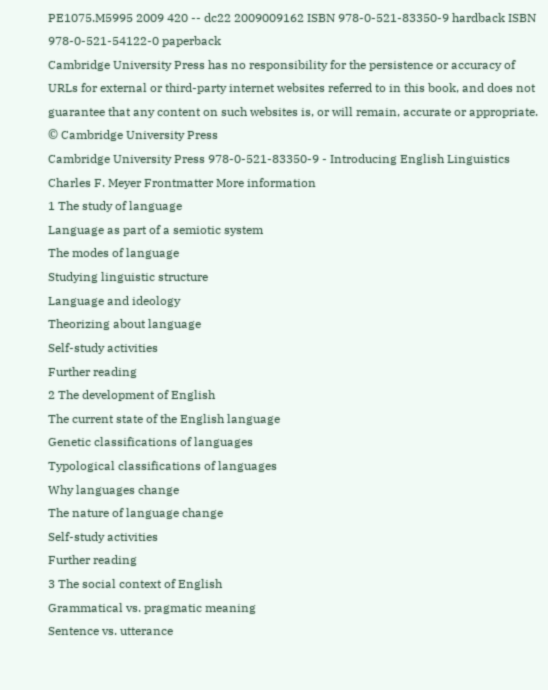PE1075.M5995 2009 420 -- dc22 2009009162 ISBN 978-0-521-83350-9 hardback ISBN 978-0-521-54122-0 paperback
Cambridge University Press has no responsibility for the persistence or accuracy of URLs for external or third-party internet websites referred to in this book, and does not guarantee that any content on such websites is, or will remain, accurate or appropriate. © Cambridge University Press
Cambridge University Press 978-0-521-83350-9 - Introducing English Linguistics Charles F. Meyer Frontmatter More information
1 The study of language
Language as part of a semiotic system
The modes of language
Studying linguistic structure
Language and ideology
Theorizing about language
Self-study activities
Further reading
2 The development of English
The current state of the English language
Genetic classifications of languages
Typological classifications of languages
Why languages change
The nature of language change
Self-study activities
Further reading
3 The social context of English
Grammatical vs. pragmatic meaning
Sentence vs. utterance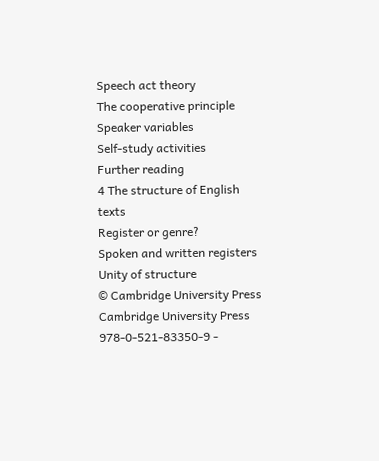Speech act theory
The cooperative principle
Speaker variables
Self-study activities
Further reading
4 The structure of English texts
Register or genre?
Spoken and written registers
Unity of structure
© Cambridge University Press
Cambridge University Press 978-0-521-83350-9 -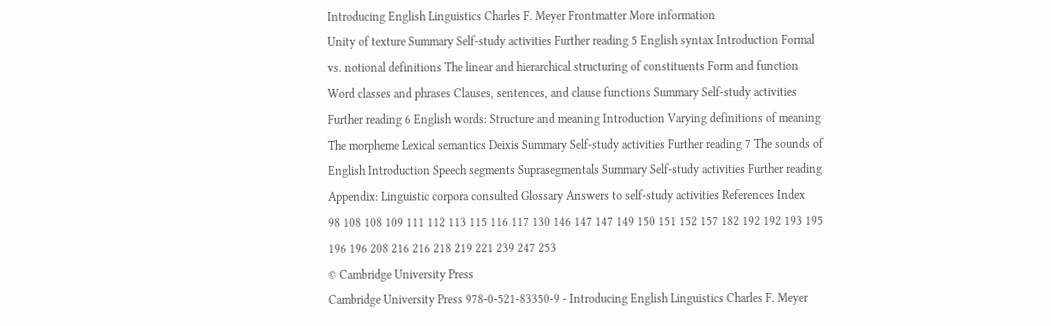Introducing English Linguistics Charles F. Meyer Frontmatter More information
Unity of texture Summary Self-study activities Further reading 5 English syntax Introduction Formal vs. notional definitions The linear and hierarchical structuring of constituents Form and function Word classes and phrases Clauses, sentences, and clause functions Summary Self-study activities Further reading 6 English words: Structure and meaning Introduction Varying definitions of meaning The morpheme Lexical semantics Deixis Summary Self-study activities Further reading 7 The sounds of English Introduction Speech segments Suprasegmentals Summary Self-study activities Further reading Appendix: Linguistic corpora consulted Glossary Answers to self-study activities References Index
98 108 108 109 111 112 113 115 116 117 130 146 147 147 149 150 151 152 157 182 192 192 193 195 196 196 208 216 216 218 219 221 239 247 253
© Cambridge University Press
Cambridge University Press 978-0-521-83350-9 - Introducing English Linguistics Charles F. Meyer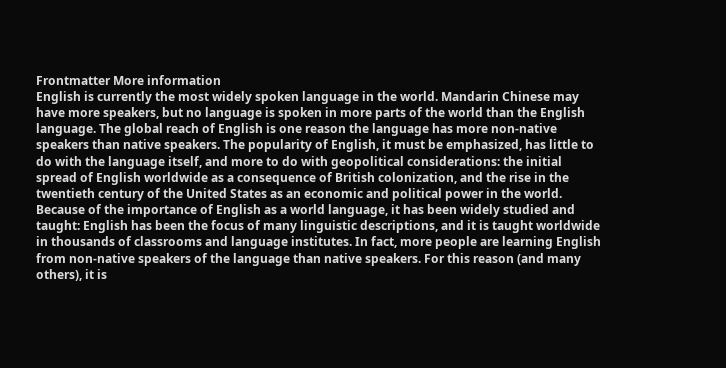Frontmatter More information
English is currently the most widely spoken language in the world. Mandarin Chinese may have more speakers, but no language is spoken in more parts of the world than the English language. The global reach of English is one reason the language has more non-native speakers than native speakers. The popularity of English, it must be emphasized, has little to do with the language itself, and more to do with geopolitical considerations: the initial spread of English worldwide as a consequence of British colonization, and the rise in the twentieth century of the United States as an economic and political power in the world. Because of the importance of English as a world language, it has been widely studied and taught: English has been the focus of many linguistic descriptions, and it is taught worldwide in thousands of classrooms and language institutes. In fact, more people are learning English from non-native speakers of the language than native speakers. For this reason (and many others), it is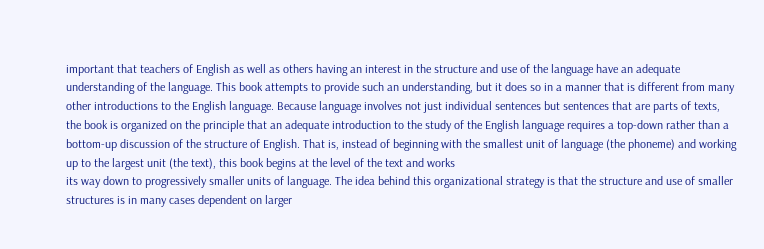important that teachers of English as well as others having an interest in the structure and use of the language have an adequate understanding of the language. This book attempts to provide such an understanding, but it does so in a manner that is different from many other introductions to the English language. Because language involves not just individual sentences but sentences that are parts of texts, the book is organized on the principle that an adequate introduction to the study of the English language requires a top-down rather than a bottom-up discussion of the structure of English. That is, instead of beginning with the smallest unit of language (the phoneme) and working up to the largest unit (the text), this book begins at the level of the text and works
its way down to progressively smaller units of language. The idea behind this organizational strategy is that the structure and use of smaller structures is in many cases dependent on larger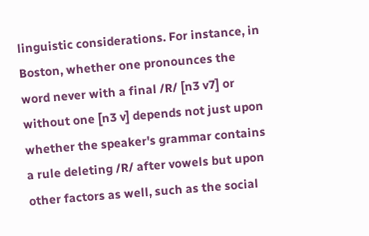linguistic considerations. For instance, in Boston, whether one pronounces the word never with a final /R/ [n3 v7] or without one [n3 v] depends not just upon whether the speaker's grammar contains a rule deleting /R/ after vowels but upon other factors as well, such as the social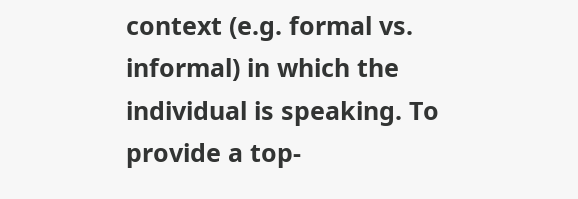context (e.g. formal vs. informal) in which the individual is speaking. To provide a top-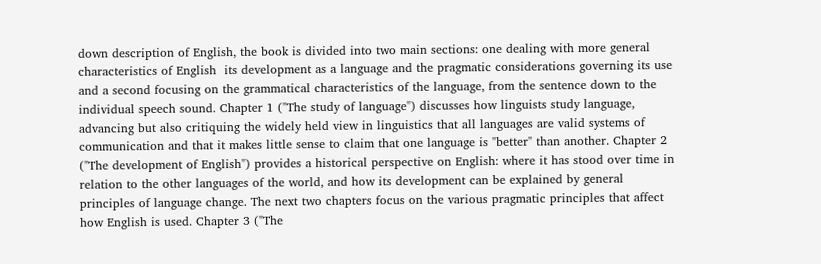down description of English, the book is divided into two main sections: one dealing with more general characteristics of English  its development as a language and the pragmatic considerations governing its use  and a second focusing on the grammatical characteristics of the language, from the sentence down to the individual speech sound. Chapter 1 ("The study of language") discusses how linguists study language, advancing but also critiquing the widely held view in linguistics that all languages are valid systems of communication and that it makes little sense to claim that one language is "better" than another. Chapter 2 ("The development of English") provides a historical perspective on English: where it has stood over time in relation to the other languages of the world, and how its development can be explained by general principles of language change. The next two chapters focus on the various pragmatic principles that affect how English is used. Chapter 3 ("The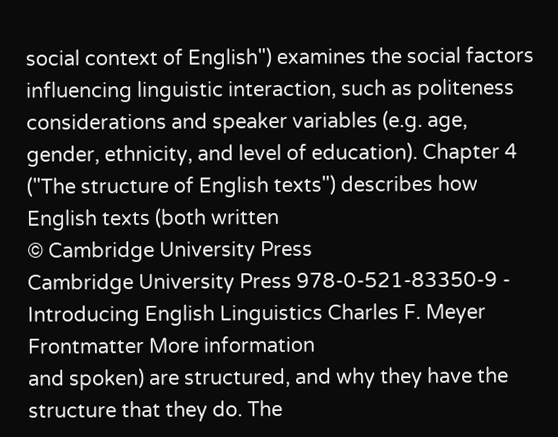social context of English") examines the social factors influencing linguistic interaction, such as politeness considerations and speaker variables (e.g. age, gender, ethnicity, and level of education). Chapter 4 ("The structure of English texts") describes how English texts (both written
© Cambridge University Press
Cambridge University Press 978-0-521-83350-9 - Introducing English Linguistics Charles F. Meyer Frontmatter More information
and spoken) are structured, and why they have the structure that they do. The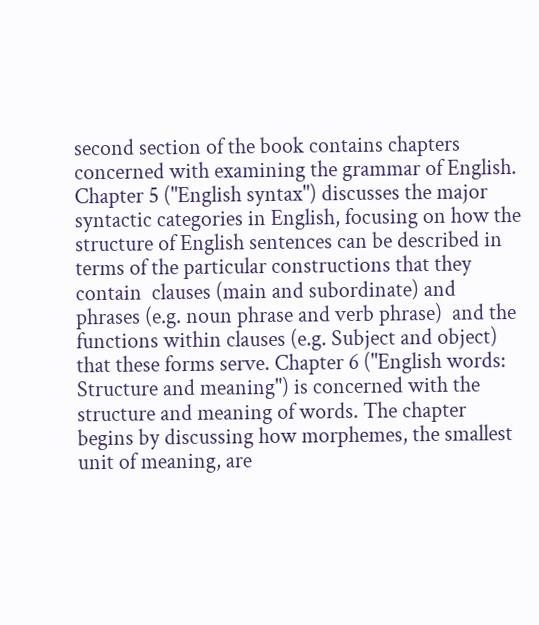second section of the book contains chapters concerned with examining the grammar of English. Chapter 5 ("English syntax") discusses the major syntactic categories in English, focusing on how the structure of English sentences can be described in terms of the particular constructions that they contain  clauses (main and subordinate) and phrases (e.g. noun phrase and verb phrase)  and the functions within clauses (e.g. Subject and object) that these forms serve. Chapter 6 ("English words: Structure and meaning") is concerned with the structure and meaning of words. The chapter begins by discussing how morphemes, the smallest unit of meaning, are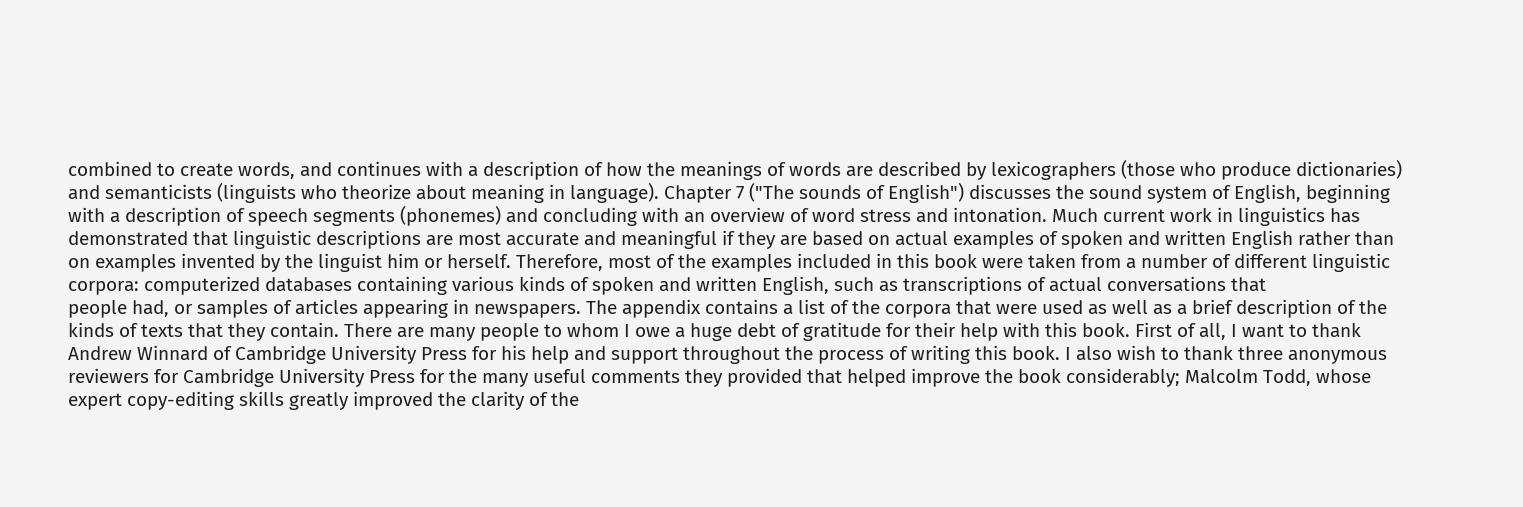combined to create words, and continues with a description of how the meanings of words are described by lexicographers (those who produce dictionaries) and semanticists (linguists who theorize about meaning in language). Chapter 7 ("The sounds of English") discusses the sound system of English, beginning with a description of speech segments (phonemes) and concluding with an overview of word stress and intonation. Much current work in linguistics has demonstrated that linguistic descriptions are most accurate and meaningful if they are based on actual examples of spoken and written English rather than on examples invented by the linguist him or herself. Therefore, most of the examples included in this book were taken from a number of different linguistic corpora: computerized databases containing various kinds of spoken and written English, such as transcriptions of actual conversations that
people had, or samples of articles appearing in newspapers. The appendix contains a list of the corpora that were used as well as a brief description of the kinds of texts that they contain. There are many people to whom I owe a huge debt of gratitude for their help with this book. First of all, I want to thank Andrew Winnard of Cambridge University Press for his help and support throughout the process of writing this book. I also wish to thank three anonymous reviewers for Cambridge University Press for the many useful comments they provided that helped improve the book considerably; Malcolm Todd, whose expert copy-editing skills greatly improved the clarity of the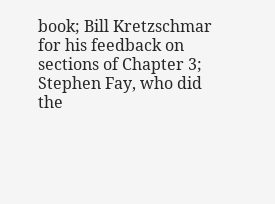book; Bill Kretzschmar for his feedback on sections of Chapter 3; Stephen Fay, who did the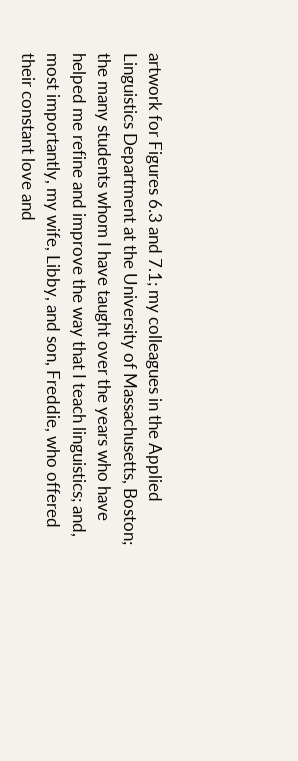artwork for Figures 6.3 and 7.1; my colleagues in the Applied Linguistics Department at the University of Massachusetts, Boston; the many students whom I have taught over the years who have helped me refine and improve the way that I teach linguistics; and, most importantly, my wife, Libby, and son, Freddie, who offered their constant love and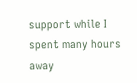support while I spent many hours away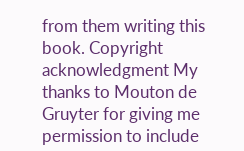from them writing this book. Copyright acknowledgment My thanks to Mouton de Gruyter for giving me permission to include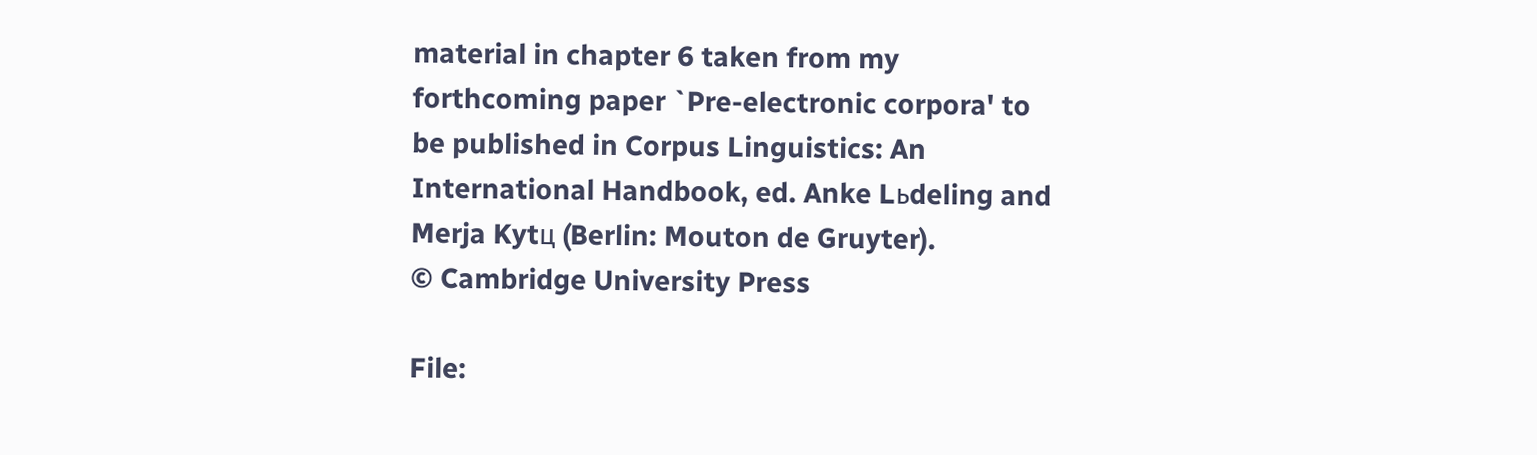material in chapter 6 taken from my forthcoming paper `Pre-electronic corpora' to be published in Corpus Linguistics: An International Handbook, ed. Anke Lьdeling and Merja Kytц (Berlin: Mouton de Gruyter).
© Cambridge University Press

File: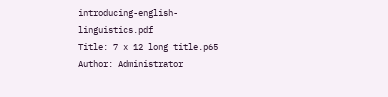introducing-english-linguistics.pdf
Title: 7 x 12 long title.p65
Author: Administrator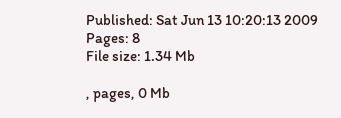Published: Sat Jun 13 10:20:13 2009
Pages: 8
File size: 1.34 Mb

, pages, 0 Mb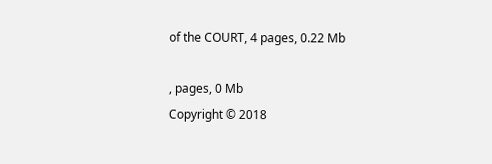of the COURT, 4 pages, 0.22 Mb

, pages, 0 Mb
Copyright © 2018